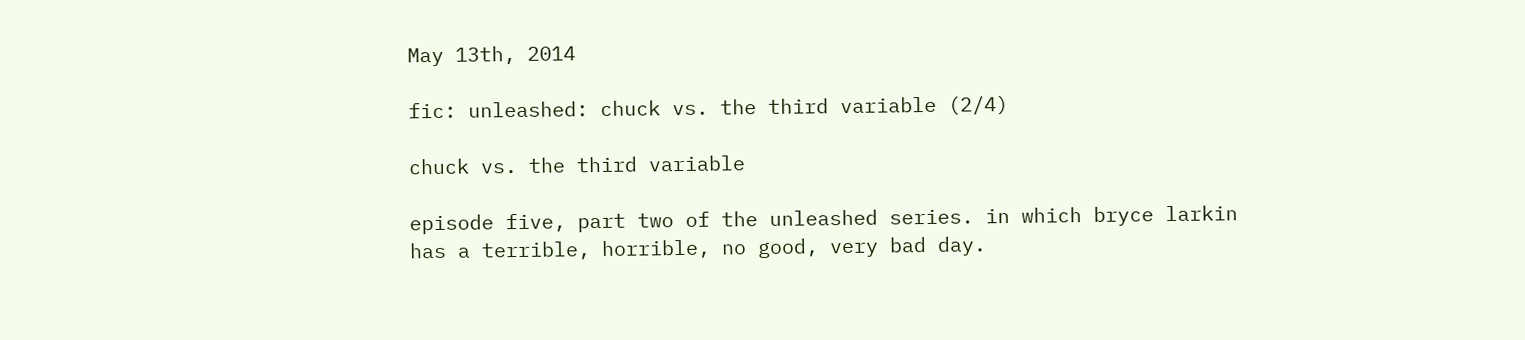May 13th, 2014

fic: unleashed: chuck vs. the third variable (2/4)

chuck vs. the third variable

episode five, part two of the unleashed series. in which bryce larkin has a terrible, horrible, no good, very bad day.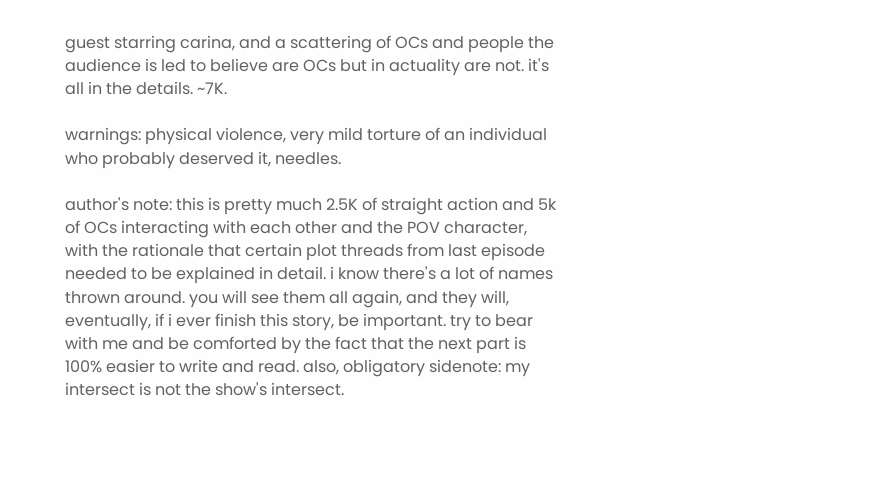guest starring carina, and a scattering of OCs and people the audience is led to believe are OCs but in actuality are not. it's all in the details. ~7K.

warnings: physical violence, very mild torture of an individual who probably deserved it, needles.

author's note: this is pretty much 2.5K of straight action and 5k of OCs interacting with each other and the POV character, with the rationale that certain plot threads from last episode needed to be explained in detail. i know there's a lot of names thrown around. you will see them all again, and they will, eventually, if i ever finish this story, be important. try to bear with me and be comforted by the fact that the next part is 100% easier to write and read. also, obligatory sidenote: my intersect is not the show's intersect.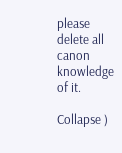please delete all canon knowledge of it.

Collapse )